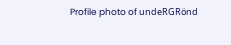Profile photo of undeRGRönd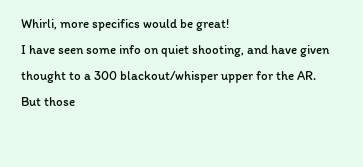Whirli, more specifics would be great!
I have seen some info on quiet shooting, and have given thought to a 300 blackout/whisper upper for the AR. But those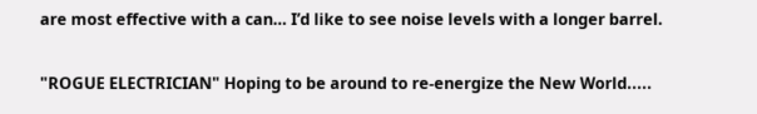are most effective with a can… I’d like to see noise levels with a longer barrel.

"ROGUE ELECTRICIAN" Hoping to be around to re-energize the New World.....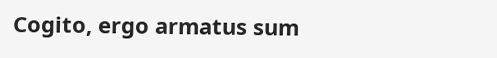Cogito, ergo armatus sum